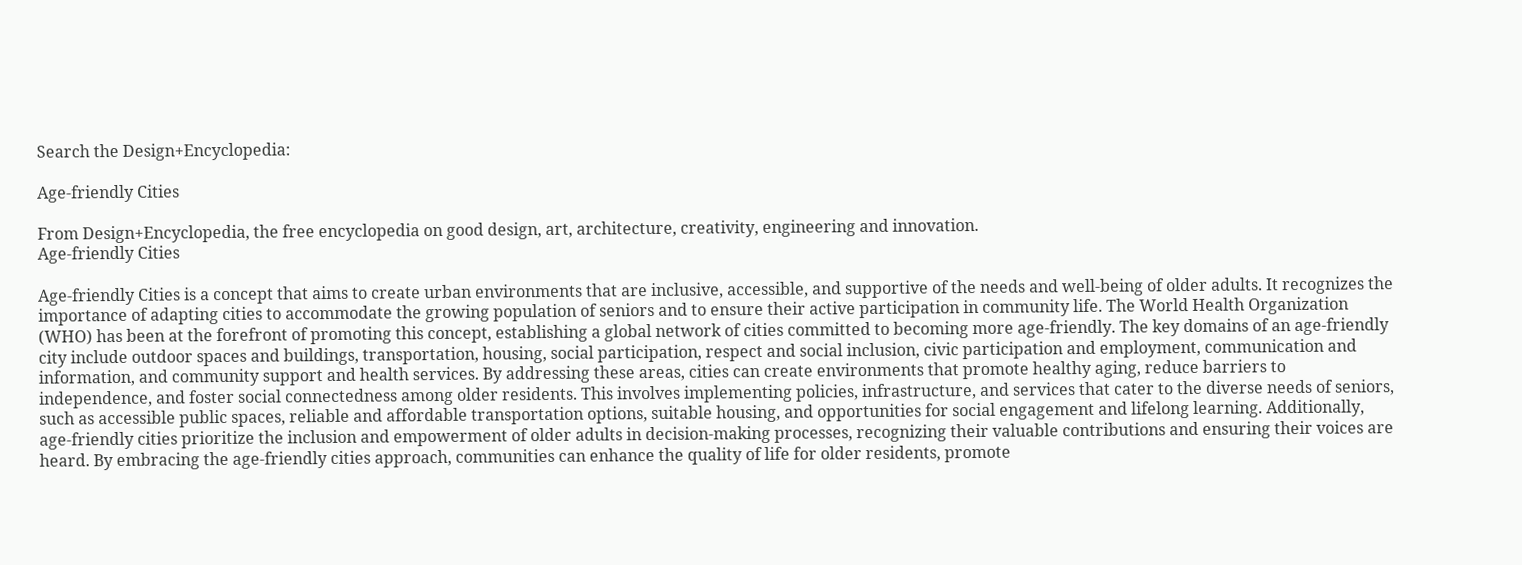Search the Design+Encyclopedia:

Age-friendly Cities

From Design+Encyclopedia, the free encyclopedia on good design, art, architecture, creativity, engineering and innovation.
Age-friendly Cities

Age-friendly Cities is a concept that aims to create urban environments that are inclusive, accessible, and supportive of the needs and well-being of older adults. It recognizes the importance of adapting cities to accommodate the growing population of seniors and to ensure their active participation in community life. The World Health Organization (WHO) has been at the forefront of promoting this concept, establishing a global network of cities committed to becoming more age-friendly. The key domains of an age-friendly city include outdoor spaces and buildings, transportation, housing, social participation, respect and social inclusion, civic participation and employment, communication and information, and community support and health services. By addressing these areas, cities can create environments that promote healthy aging, reduce barriers to independence, and foster social connectedness among older residents. This involves implementing policies, infrastructure, and services that cater to the diverse needs of seniors, such as accessible public spaces, reliable and affordable transportation options, suitable housing, and opportunities for social engagement and lifelong learning. Additionally, age-friendly cities prioritize the inclusion and empowerment of older adults in decision-making processes, recognizing their valuable contributions and ensuring their voices are heard. By embracing the age-friendly cities approach, communities can enhance the quality of life for older residents, promote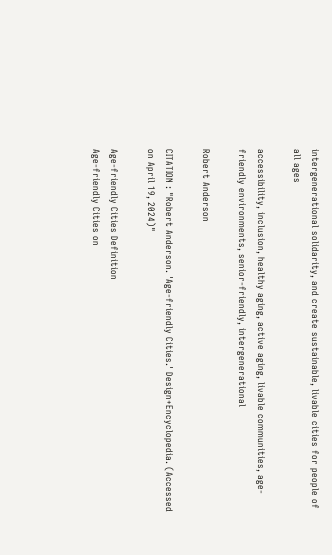intergenerational solidarity, and create sustainable, livable cities for people of all ages

accessibility, inclusion, healthy aging, active aging, livable communities, age-friendly environments, senior-friendly, intergenerational

Robert Anderson

CITATION : "Robert Anderson. 'Age-friendly Cities.' Design+Encyclopedia. (Accessed on April 19, 2024)"

Age-friendly Cities Definition
Age-friendly Cities on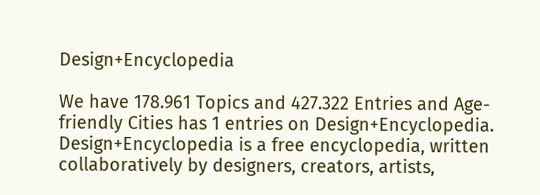Design+Encyclopedia

We have 178.961 Topics and 427.322 Entries and Age-friendly Cities has 1 entries on Design+Encyclopedia. Design+Encyclopedia is a free encyclopedia, written collaboratively by designers, creators, artists,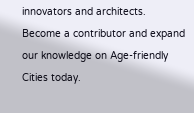innovators and architects. Become a contributor and expand our knowledge on Age-friendly Cities today.